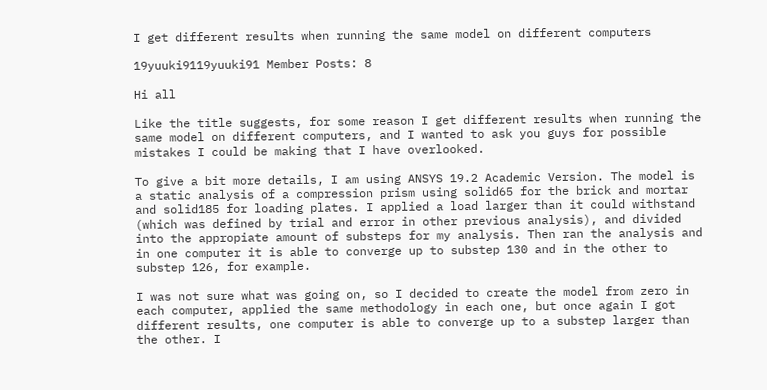I get different results when running the same model on different computers

19yuuki9119yuuki91 Member Posts: 8

Hi all

Like the title suggests, for some reason I get different results when running the same model on different computers, and I wanted to ask you guys for possible mistakes I could be making that I have overlooked.

To give a bit more details, I am using ANSYS 19.2 Academic Version. The model is a static analysis of a compression prism using solid65 for the brick and mortar and solid185 for loading plates. I applied a load larger than it could withstand (which was defined by trial and error in other previous analysis), and divided into the appropiate amount of substeps for my analysis. Then ran the analysis and in one computer it is able to converge up to substep 130 and in the other to substep 126, for example.

I was not sure what was going on, so I decided to create the model from zero in each computer, applied the same methodology in each one, but once again I got different results, one computer is able to converge up to a substep larger than the other. I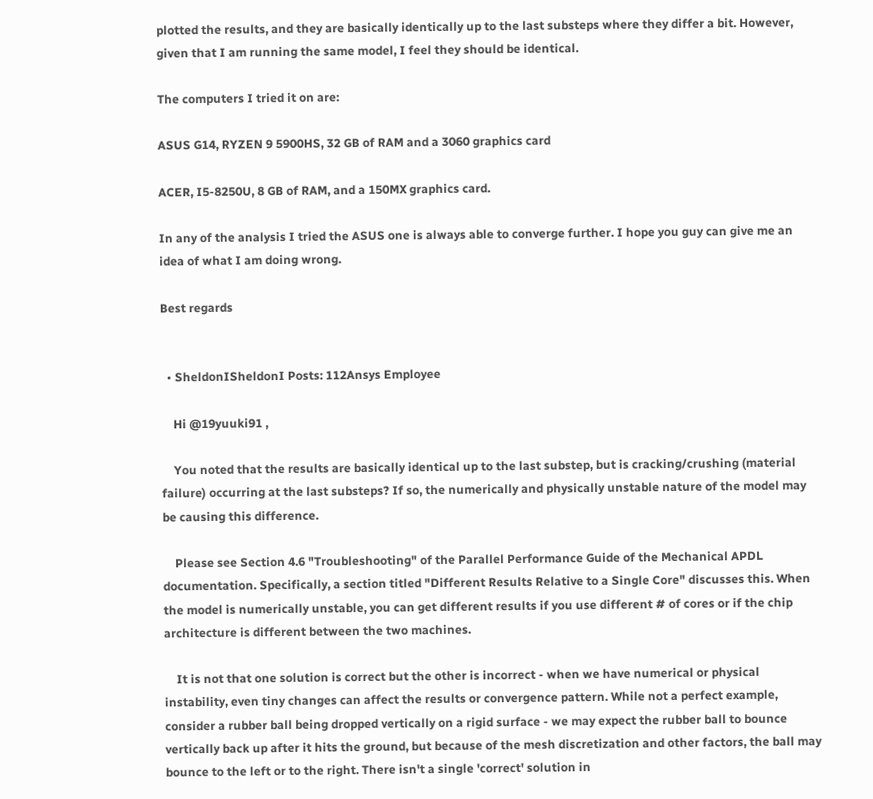plotted the results, and they are basically identically up to the last substeps where they differ a bit. However, given that I am running the same model, I feel they should be identical.

The computers I tried it on are:

ASUS G14, RYZEN 9 5900HS, 32 GB of RAM and a 3060 graphics card

ACER, I5-8250U, 8 GB of RAM, and a 150MX graphics card.

In any of the analysis I tried the ASUS one is always able to converge further. I hope you guy can give me an idea of what I am doing wrong.

Best regards


  • SheldonISheldonI Posts: 112Ansys Employee

    Hi @19yuuki91 ,

    You noted that the results are basically identical up to the last substep, but is cracking/crushing (material failure) occurring at the last substeps? If so, the numerically and physically unstable nature of the model may be causing this difference.

    Please see Section 4.6 "Troubleshooting" of the Parallel Performance Guide of the Mechanical APDL documentation. Specifically, a section titled "Different Results Relative to a Single Core" discusses this. When the model is numerically unstable, you can get different results if you use different # of cores or if the chip architecture is different between the two machines.

    It is not that one solution is correct but the other is incorrect - when we have numerical or physical instability, even tiny changes can affect the results or convergence pattern. While not a perfect example, consider a rubber ball being dropped vertically on a rigid surface - we may expect the rubber ball to bounce vertically back up after it hits the ground, but because of the mesh discretization and other factors, the ball may bounce to the left or to the right. There isn't a single 'correct' solution in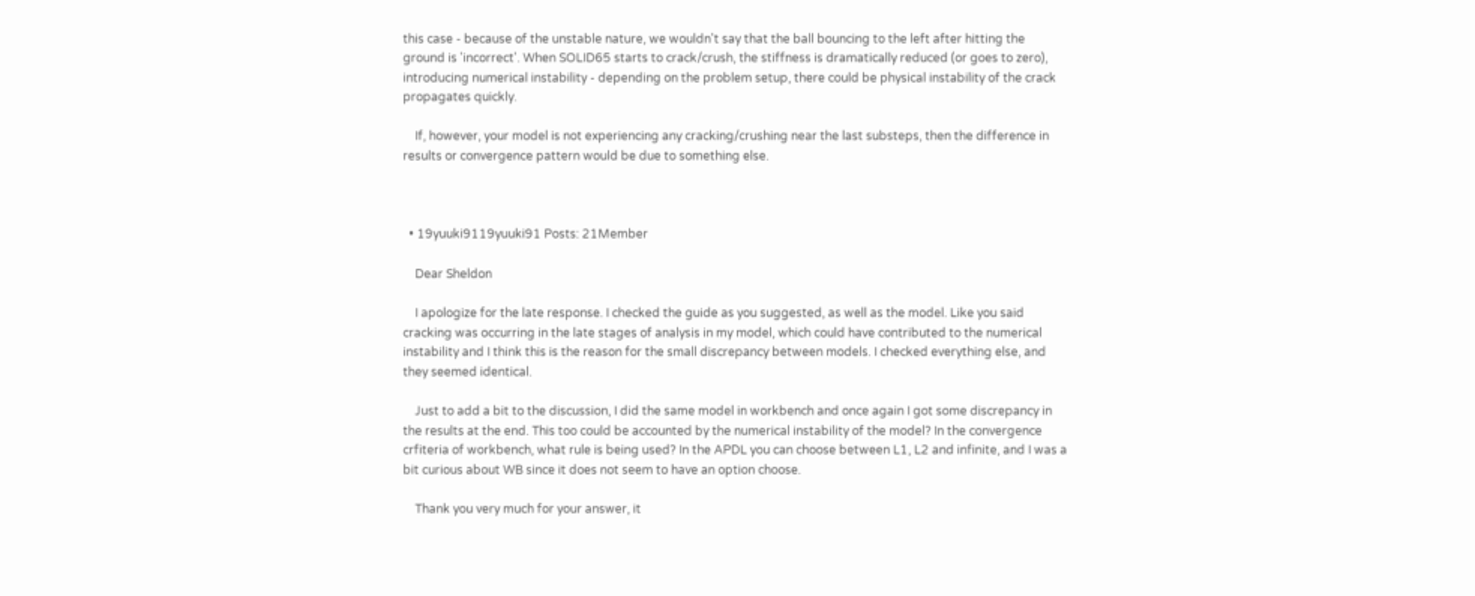this case - because of the unstable nature, we wouldn't say that the ball bouncing to the left after hitting the ground is 'incorrect'. When SOLID65 starts to crack/crush, the stiffness is dramatically reduced (or goes to zero), introducing numerical instability - depending on the problem setup, there could be physical instability of the crack propagates quickly.

    If, however, your model is not experiencing any cracking/crushing near the last substeps, then the difference in results or convergence pattern would be due to something else.



  • 19yuuki9119yuuki91 Posts: 21Member

    Dear Sheldon

    I apologize for the late response. I checked the guide as you suggested, as well as the model. Like you said cracking was occurring in the late stages of analysis in my model, which could have contributed to the numerical instability and I think this is the reason for the small discrepancy between models. I checked everything else, and they seemed identical.

    Just to add a bit to the discussion, I did the same model in workbench and once again I got some discrepancy in the results at the end. This too could be accounted by the numerical instability of the model? In the convergence crfiteria of workbench, what rule is being used? In the APDL you can choose between L1, L2 and infinite, and I was a bit curious about WB since it does not seem to have an option choose.

    Thank you very much for your answer, it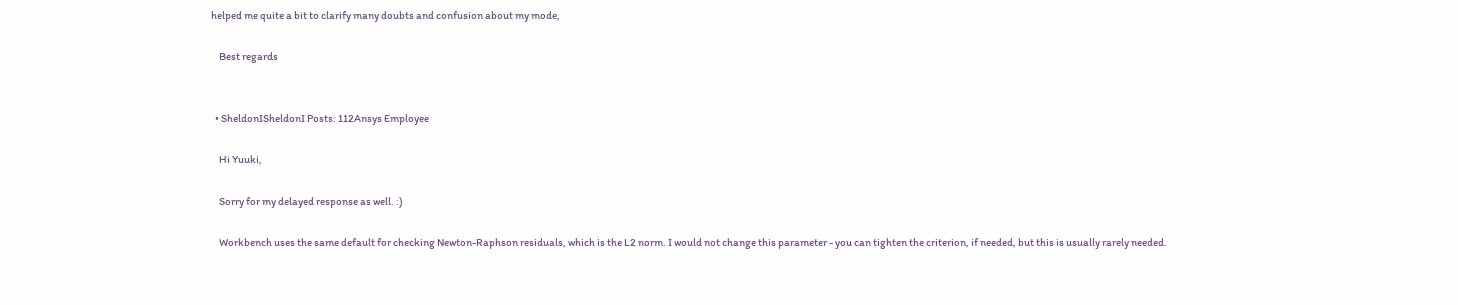helped me quite a bit to clarify many doubts and confusion about my mode,

    Best regards


  • SheldonISheldonI Posts: 112Ansys Employee

    Hi Yuuki,

    Sorry for my delayed response as well. :)

    Workbench uses the same default for checking Newton-Raphson residuals, which is the L2 norm. I would not change this parameter - you can tighten the criterion, if needed, but this is usually rarely needed.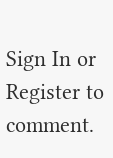Sign In or Register to comment.